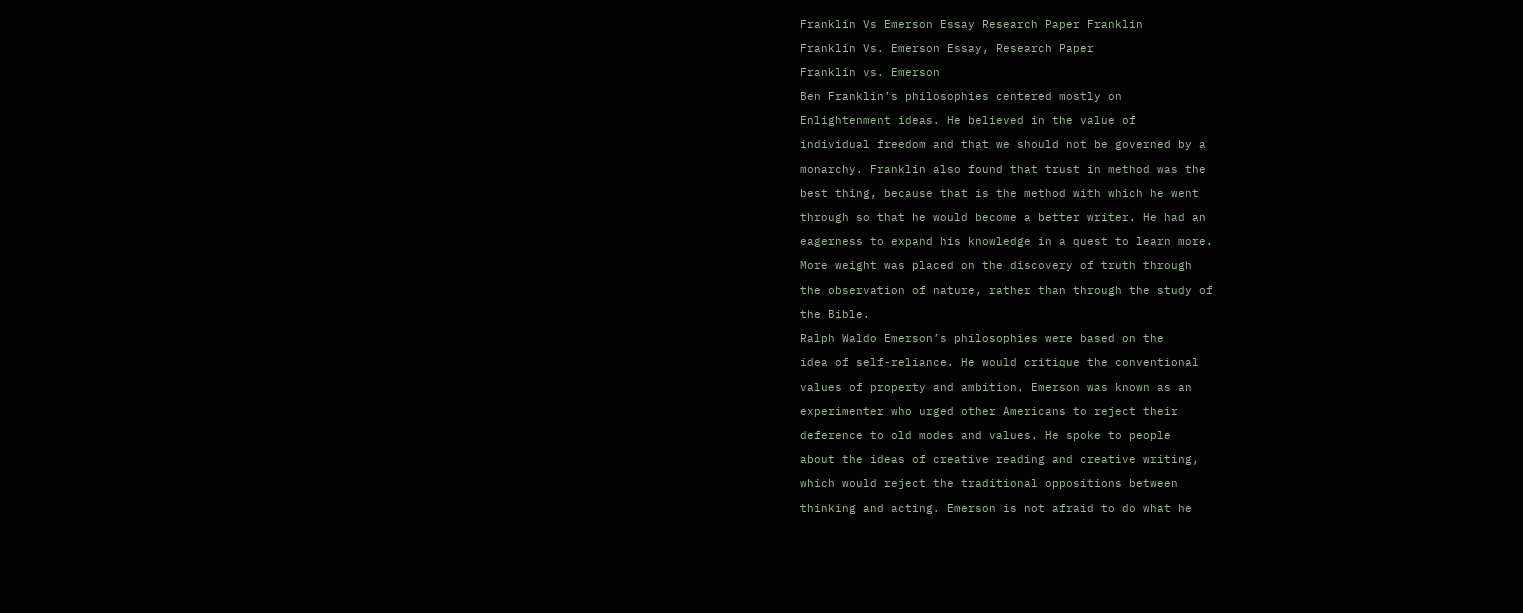Franklin Vs Emerson Essay Research Paper Franklin

Franklin Vs. Emerson Essay, Research Paper

Franklin vs. Emerson

Ben Franklin’s philosophies centered mostly on

Enlightenment ideas. He believed in the value of

individual freedom and that we should not be governed by a

monarchy. Franklin also found that trust in method was the

best thing, because that is the method with which he went

through so that he would become a better writer. He had an

eagerness to expand his knowledge in a quest to learn more.

More weight was placed on the discovery of truth through

the observation of nature, rather than through the study of

the Bible.

Ralph Waldo Emerson’s philosophies were based on the

idea of self-reliance. He would critique the conventional

values of property and ambition. Emerson was known as an

experimenter who urged other Americans to reject their

deference to old modes and values. He spoke to people

about the ideas of creative reading and creative writing,

which would reject the traditional oppositions between

thinking and acting. Emerson is not afraid to do what he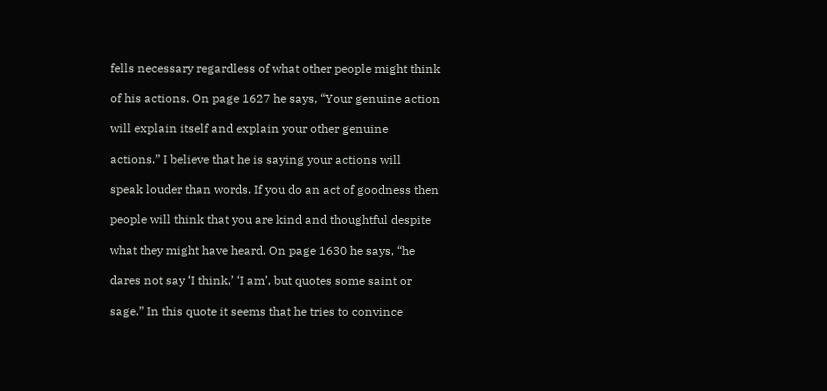fells necessary regardless of what other people might think

of his actions. On page 1627 he says, “Your genuine action

will explain itself and explain your other genuine

actions.” I believe that he is saying your actions will

speak louder than words. If you do an act of goodness then

people will think that you are kind and thoughtful despite

what they might have heard. On page 1630 he says, “he

dares not say ‘I think,’ ‘I am’, but quotes some saint or

sage.” In this quote it seems that he tries to convince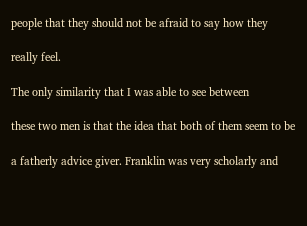people that they should not be afraid to say how they

really feel.

The only similarity that I was able to see between

these two men is that the idea that both of them seem to be

a fatherly advice giver. Franklin was very scholarly and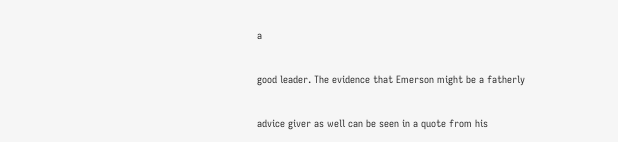a

good leader. The evidence that Emerson might be a fatherly

advice giver as well can be seen in a quote from his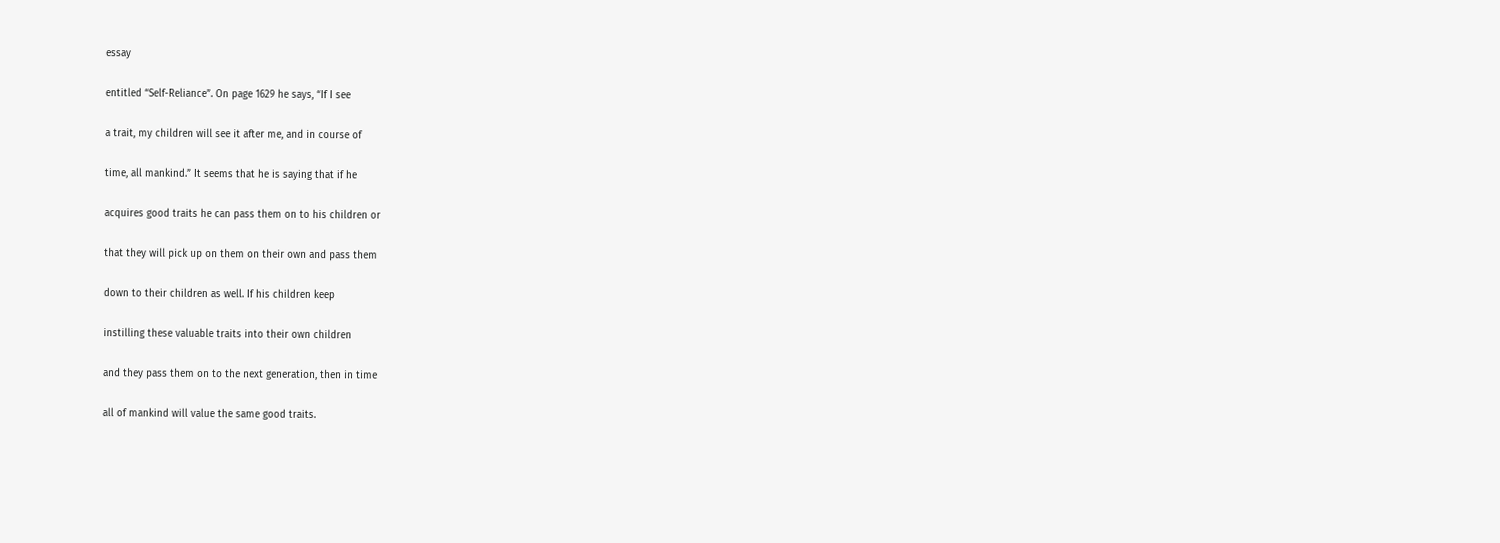essay

entitled “Self-Reliance”. On page 1629 he says, “If I see

a trait, my children will see it after me, and in course of

time, all mankind.” It seems that he is saying that if he

acquires good traits he can pass them on to his children or

that they will pick up on them on their own and pass them

down to their children as well. If his children keep

instilling these valuable traits into their own children

and they pass them on to the next generation, then in time

all of mankind will value the same good traits.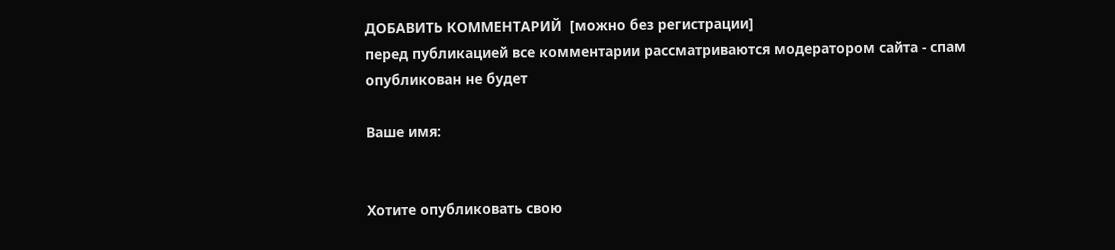ДОБАВИТЬ КОММЕНТАРИЙ  [можно без регистрации]
перед публикацией все комментарии рассматриваются модератором сайта - спам опубликован не будет

Ваше имя:


Хотите опубликовать свою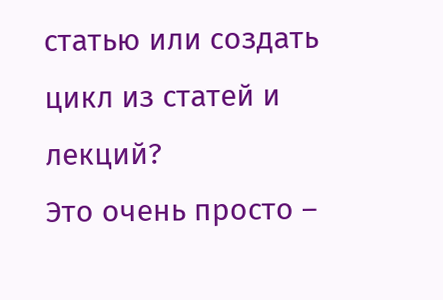статью или создать цикл из статей и лекций?
Это очень просто –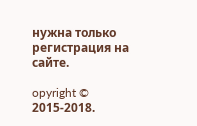нужна только регистрация на сайте.

opyright © 2015-2018.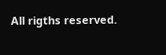All rigths reserved.